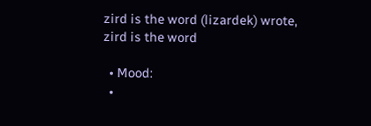zird is the word (lizardek) wrote,
zird is the word

  • Mood:
  •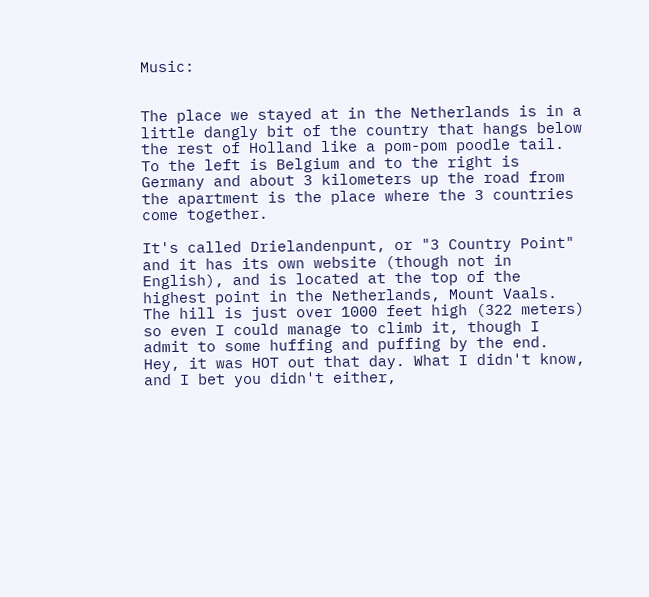Music:


The place we stayed at in the Netherlands is in a little dangly bit of the country that hangs below the rest of Holland like a pom-pom poodle tail. To the left is Belgium and to the right is Germany and about 3 kilometers up the road from the apartment is the place where the 3 countries come together.

It's called Drielandenpunt, or "3 Country Point" and it has its own website (though not in English), and is located at the top of the highest point in the Netherlands, Mount Vaals. The hill is just over 1000 feet high (322 meters) so even I could manage to climb it, though I admit to some huffing and puffing by the end. Hey, it was HOT out that day. What I didn't know, and I bet you didn't either,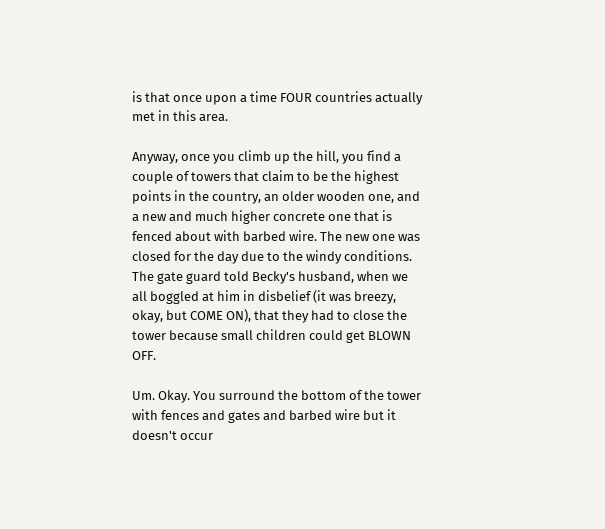is that once upon a time FOUR countries actually met in this area.

Anyway, once you climb up the hill, you find a couple of towers that claim to be the highest points in the country, an older wooden one, and a new and much higher concrete one that is fenced about with barbed wire. The new one was closed for the day due to the windy conditions. The gate guard told Becky's husband, when we all boggled at him in disbelief (it was breezy, okay, but COME ON), that they had to close the tower because small children could get BLOWN OFF.

Um. Okay. You surround the bottom of the tower with fences and gates and barbed wire but it doesn't occur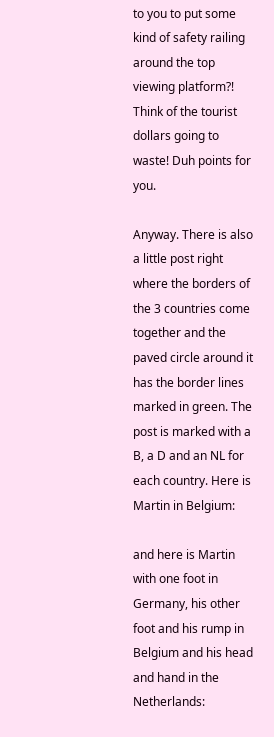to you to put some kind of safety railing around the top viewing platform?! Think of the tourist dollars going to waste! Duh points for you.

Anyway. There is also a little post right where the borders of the 3 countries come together and the paved circle around it has the border lines marked in green. The post is marked with a B, a D and an NL for each country. Here is Martin in Belgium:

and here is Martin with one foot in Germany, his other foot and his rump in Belgium and his head and hand in the Netherlands: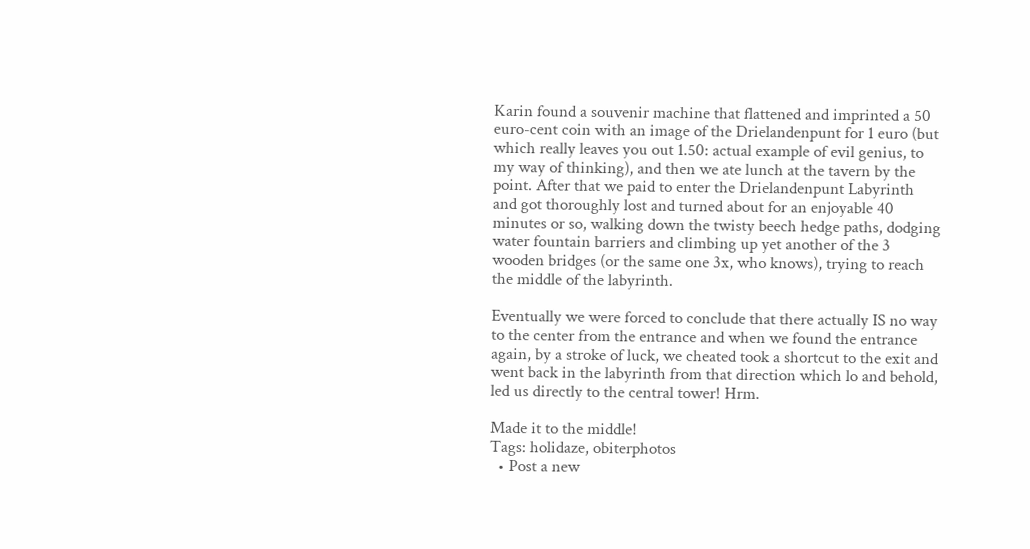Karin found a souvenir machine that flattened and imprinted a 50 euro-cent coin with an image of the Drielandenpunt for 1 euro (but which really leaves you out 1.50: actual example of evil genius, to my way of thinking), and then we ate lunch at the tavern by the point. After that we paid to enter the Drielandenpunt Labyrinth and got thoroughly lost and turned about for an enjoyable 40 minutes or so, walking down the twisty beech hedge paths, dodging water fountain barriers and climbing up yet another of the 3 wooden bridges (or the same one 3x, who knows), trying to reach the middle of the labyrinth.

Eventually we were forced to conclude that there actually IS no way to the center from the entrance and when we found the entrance again, by a stroke of luck, we cheated took a shortcut to the exit and went back in the labyrinth from that direction which lo and behold, led us directly to the central tower! Hrm.

Made it to the middle!
Tags: holidaze, obiterphotos
  • Post a new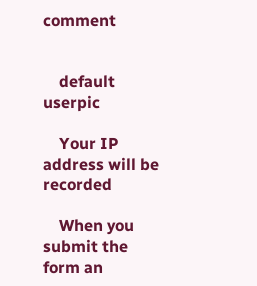comment


    default userpic

    Your IP address will be recorded

    When you submit the form an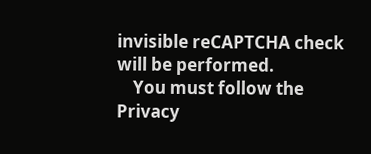invisible reCAPTCHA check will be performed.
    You must follow the Privacy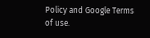Policy and Google Terms of use.